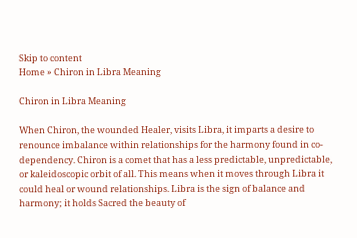Skip to content
Home » Chiron in Libra Meaning

Chiron in Libra Meaning

When Chiron, the wounded Healer, visits Libra, it imparts a desire to renounce imbalance within relationships for the harmony found in co-dependency. Chiron is a comet that has a less predictable, unpredictable, or kaleidoscopic orbit of all. This means when it moves through Libra it could heal or wound relationships. Libra is the sign of balance and harmony; it holds Sacred the beauty of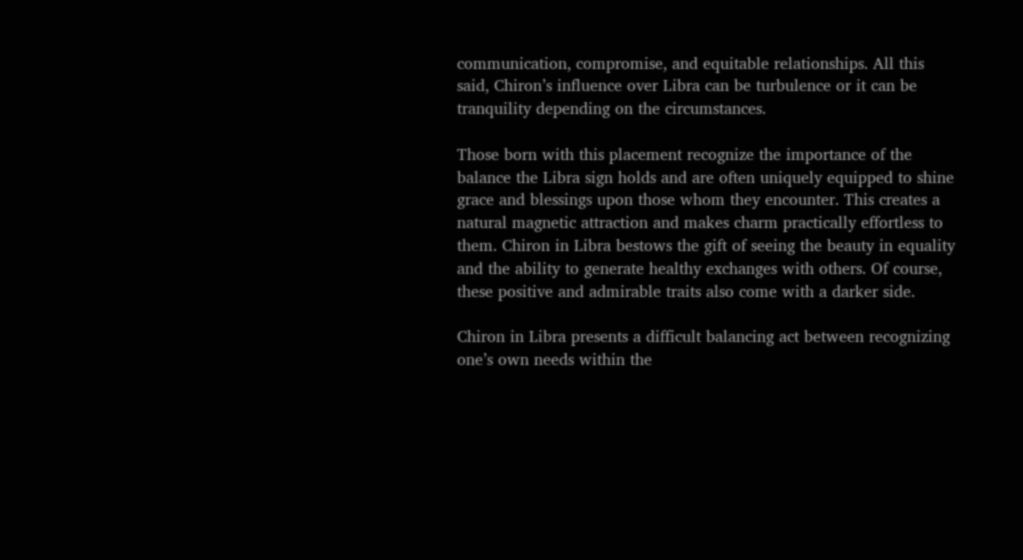communication, compromise, and equitable relationships. All this said, Chiron’s influence over Libra can be turbulence or it can be tranquility depending on the circumstances.

Those born with this placement recognize the importance of the balance the Libra sign holds and are often uniquely equipped to shine grace and blessings upon those whom they encounter. This creates a natural magnetic attraction and makes charm practically effortless to them. Chiron in Libra bestows the gift of seeing the beauty in equality and the ability to generate healthy exchanges with others. Of course, these positive and admirable traits also come with a darker side.

Chiron in Libra presents a difficult balancing act between recognizing one’s own needs within the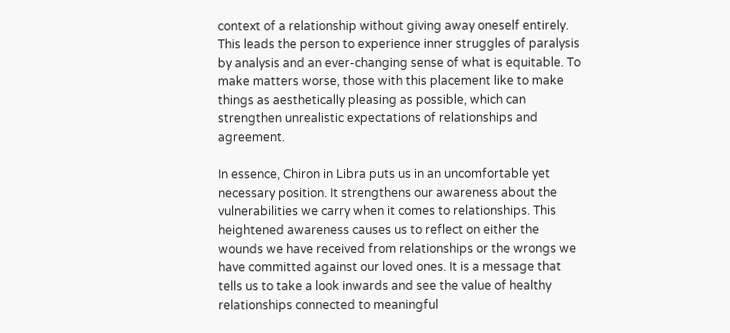context of a relationship without giving away oneself entirely. This leads the person to experience inner struggles of paralysis by analysis and an ever-changing sense of what is equitable. To make matters worse, those with this placement like to make things as aesthetically pleasing as possible, which can strengthen unrealistic expectations of relationships and agreement.

In essence, Chiron in Libra puts us in an uncomfortable yet necessary position. It strengthens our awareness about the vulnerabilities we carry when it comes to relationships. This heightened awareness causes us to reflect on either the wounds we have received from relationships or the wrongs we have committed against our loved ones. It is a message that tells us to take a look inwards and see the value of healthy relationships connected to meaningful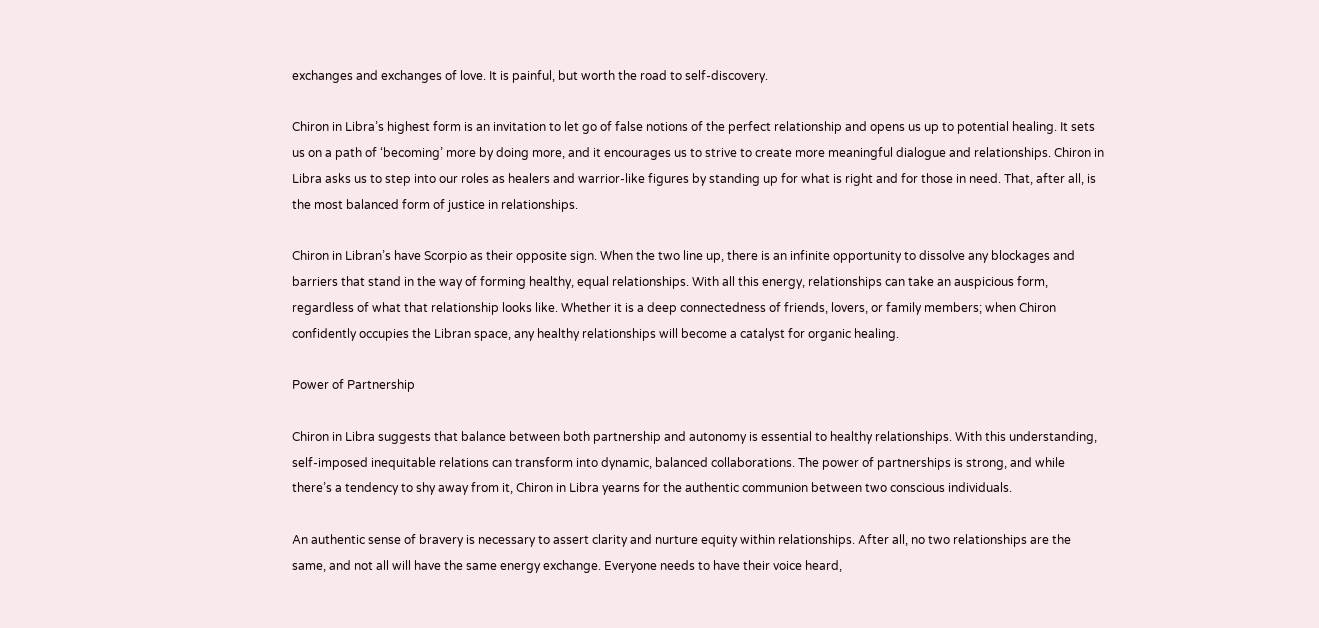exchanges and exchanges of love. It is painful, but worth the road to self-discovery.

Chiron in Libra’s highest form is an invitation to let go of false notions of the perfect relationship and opens us up to potential healing. It sets us on a path of ‘becoming’ more by doing more, and it encourages us to strive to create more meaningful dialogue and relationships. Chiron in Libra asks us to step into our roles as healers and warrior-like figures by standing up for what is right and for those in need. That, after all, is the most balanced form of justice in relationships.

Chiron in Libran’s have Scorpio as their opposite sign. When the two line up, there is an infinite opportunity to dissolve any blockages and barriers that stand in the way of forming healthy, equal relationships. With all this energy, relationships can take an auspicious form, regardless of what that relationship looks like. Whether it is a deep connectedness of friends, lovers, or family members; when Chiron confidently occupies the Libran space, any healthy relationships will become a catalyst for organic healing.

Power of Partnership

Chiron in Libra suggests that balance between both partnership and autonomy is essential to healthy relationships. With this understanding, self-imposed inequitable relations can transform into dynamic, balanced collaborations. The power of partnerships is strong, and while there’s a tendency to shy away from it, Chiron in Libra yearns for the authentic communion between two conscious individuals.

An authentic sense of bravery is necessary to assert clarity and nurture equity within relationships. After all, no two relationships are the same, and not all will have the same energy exchange. Everyone needs to have their voice heard,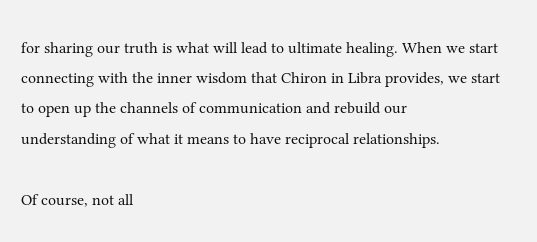for sharing our truth is what will lead to ultimate healing. When we start connecting with the inner wisdom that Chiron in Libra provides, we start to open up the channels of communication and rebuild our understanding of what it means to have reciprocal relationships.

Of course, not all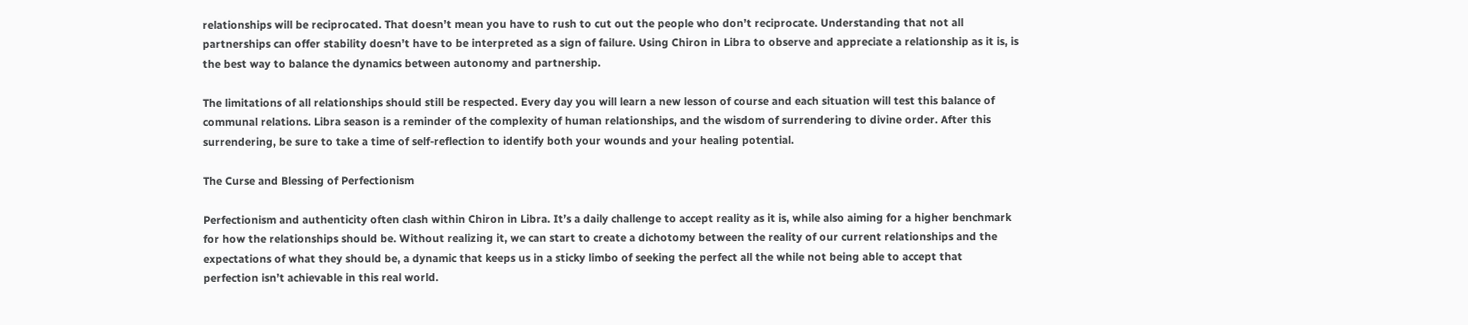relationships will be reciprocated. That doesn’t mean you have to rush to cut out the people who don’t reciprocate. Understanding that not all partnerships can offer stability doesn’t have to be interpreted as a sign of failure. Using Chiron in Libra to observe and appreciate a relationship as it is, is the best way to balance the dynamics between autonomy and partnership.

The limitations of all relationships should still be respected. Every day you will learn a new lesson of course and each situation will test this balance of communal relations. Libra season is a reminder of the complexity of human relationships, and the wisdom of surrendering to divine order. After this surrendering, be sure to take a time of self-reflection to identify both your wounds and your healing potential.

The Curse and Blessing of Perfectionism

Perfectionism and authenticity often clash within Chiron in Libra. It’s a daily challenge to accept reality as it is, while also aiming for a higher benchmark for how the relationships should be. Without realizing it, we can start to create a dichotomy between the reality of our current relationships and the expectations of what they should be, a dynamic that keeps us in a sticky limbo of seeking the perfect all the while not being able to accept that perfection isn’t achievable in this real world.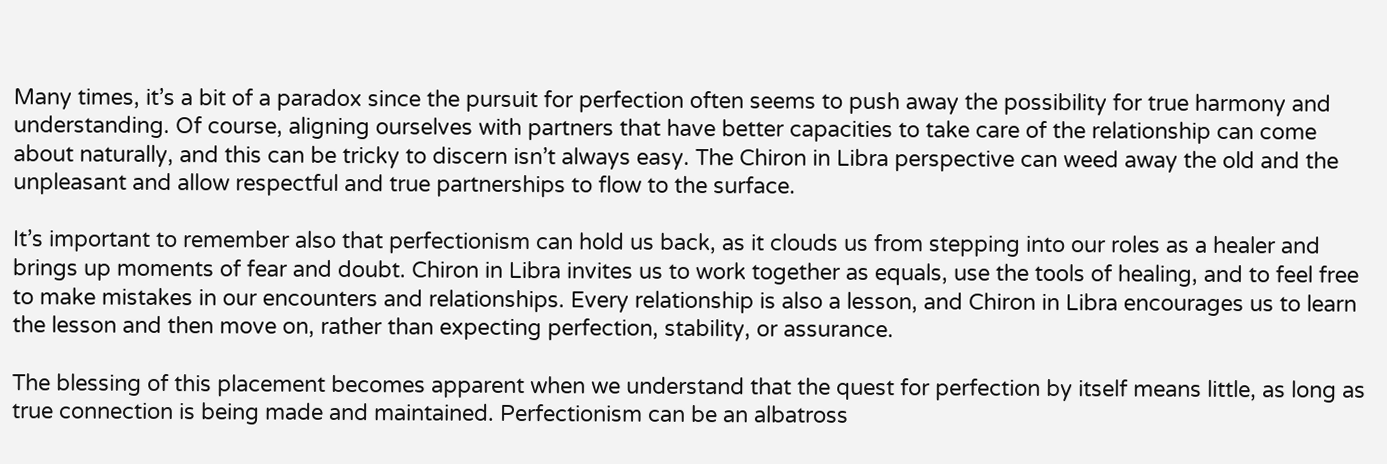Many times, it’s a bit of a paradox since the pursuit for perfection often seems to push away the possibility for true harmony and understanding. Of course, aligning ourselves with partners that have better capacities to take care of the relationship can come about naturally, and this can be tricky to discern isn’t always easy. The Chiron in Libra perspective can weed away the old and the unpleasant and allow respectful and true partnerships to flow to the surface.

It’s important to remember also that perfectionism can hold us back, as it clouds us from stepping into our roles as a healer and brings up moments of fear and doubt. Chiron in Libra invites us to work together as equals, use the tools of healing, and to feel free to make mistakes in our encounters and relationships. Every relationship is also a lesson, and Chiron in Libra encourages us to learn the lesson and then move on, rather than expecting perfection, stability, or assurance.

The blessing of this placement becomes apparent when we understand that the quest for perfection by itself means little, as long as true connection is being made and maintained. Perfectionism can be an albatross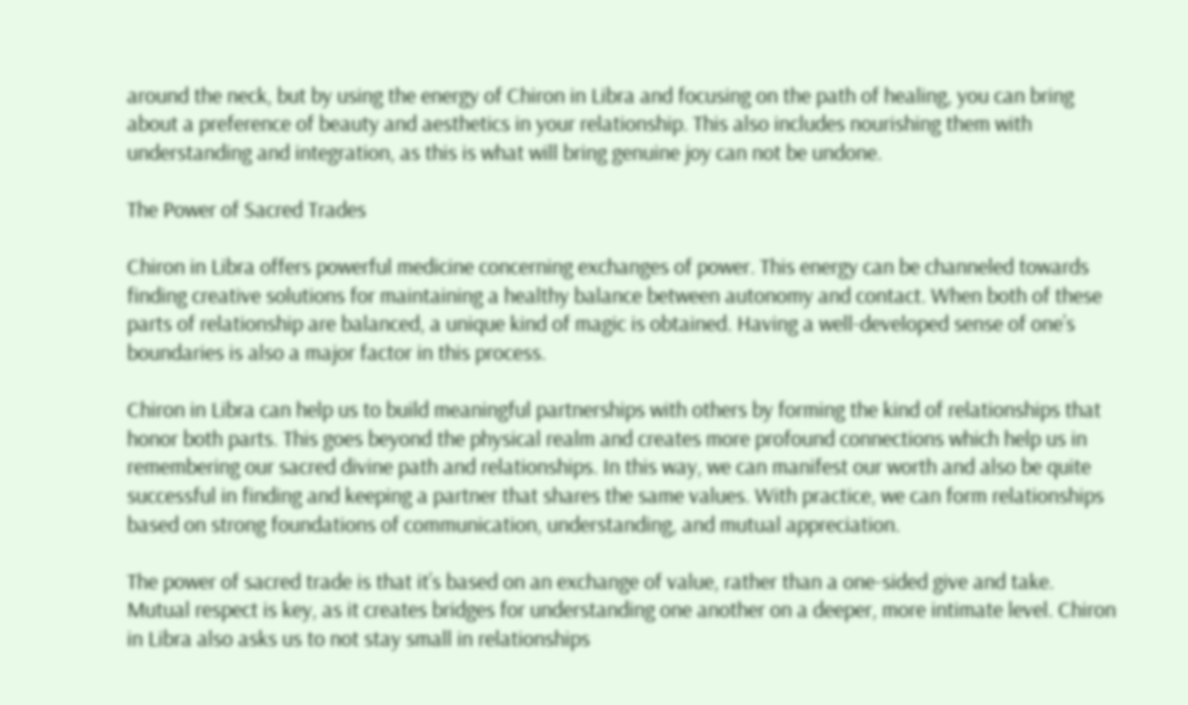around the neck, but by using the energy of Chiron in Libra and focusing on the path of healing, you can bring about a preference of beauty and aesthetics in your relationship. This also includes nourishing them with understanding and integration, as this is what will bring genuine joy can not be undone.

The Power of Sacred Trades

Chiron in Libra offers powerful medicine concerning exchanges of power. This energy can be channeled towards finding creative solutions for maintaining a healthy balance between autonomy and contact. When both of these parts of relationship are balanced, a unique kind of magic is obtained. Having a well-developed sense of one’s boundaries is also a major factor in this process.

Chiron in Libra can help us to build meaningful partnerships with others by forming the kind of relationships that honor both parts. This goes beyond the physical realm and creates more profound connections which help us in remembering our sacred divine path and relationships. In this way, we can manifest our worth and also be quite successful in finding and keeping a partner that shares the same values. With practice, we can form relationships based on strong foundations of communication, understanding, and mutual appreciation.

The power of sacred trade is that it’s based on an exchange of value, rather than a one-sided give and take. Mutual respect is key, as it creates bridges for understanding one another on a deeper, more intimate level. Chiron in Libra also asks us to not stay small in relationships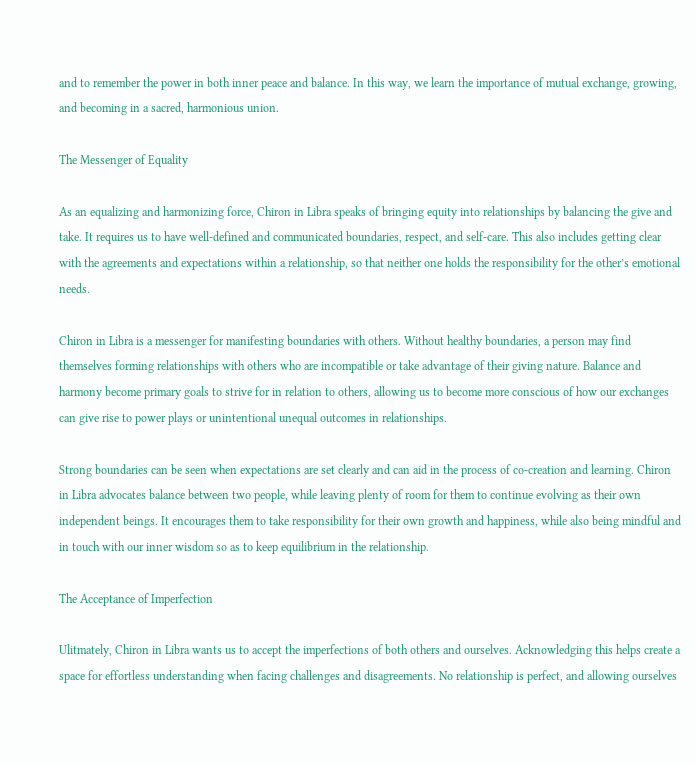and to remember the power in both inner peace and balance. In this way, we learn the importance of mutual exchange, growing, and becoming in a sacred, harmonious union.

The Messenger of Equality

As an equalizing and harmonizing force, Chiron in Libra speaks of bringing equity into relationships by balancing the give and take. It requires us to have well-defined and communicated boundaries, respect, and self-care. This also includes getting clear with the agreements and expectations within a relationship, so that neither one holds the responsibility for the other’s emotional needs.

Chiron in Libra is a messenger for manifesting boundaries with others. Without healthy boundaries, a person may find themselves forming relationships with others who are incompatible or take advantage of their giving nature. Balance and harmony become primary goals to strive for in relation to others, allowing us to become more conscious of how our exchanges can give rise to power plays or unintentional unequal outcomes in relationships.

Strong boundaries can be seen when expectations are set clearly and can aid in the process of co-creation and learning. Chiron in Libra advocates balance between two people, while leaving plenty of room for them to continue evolving as their own independent beings. It encourages them to take responsibility for their own growth and happiness, while also being mindful and in touch with our inner wisdom so as to keep equilibrium in the relationship.

The Acceptance of Imperfection

Ulitmately, Chiron in Libra wants us to accept the imperfections of both others and ourselves. Acknowledging this helps create a space for effortless understanding when facing challenges and disagreements. No relationship is perfect, and allowing ourselves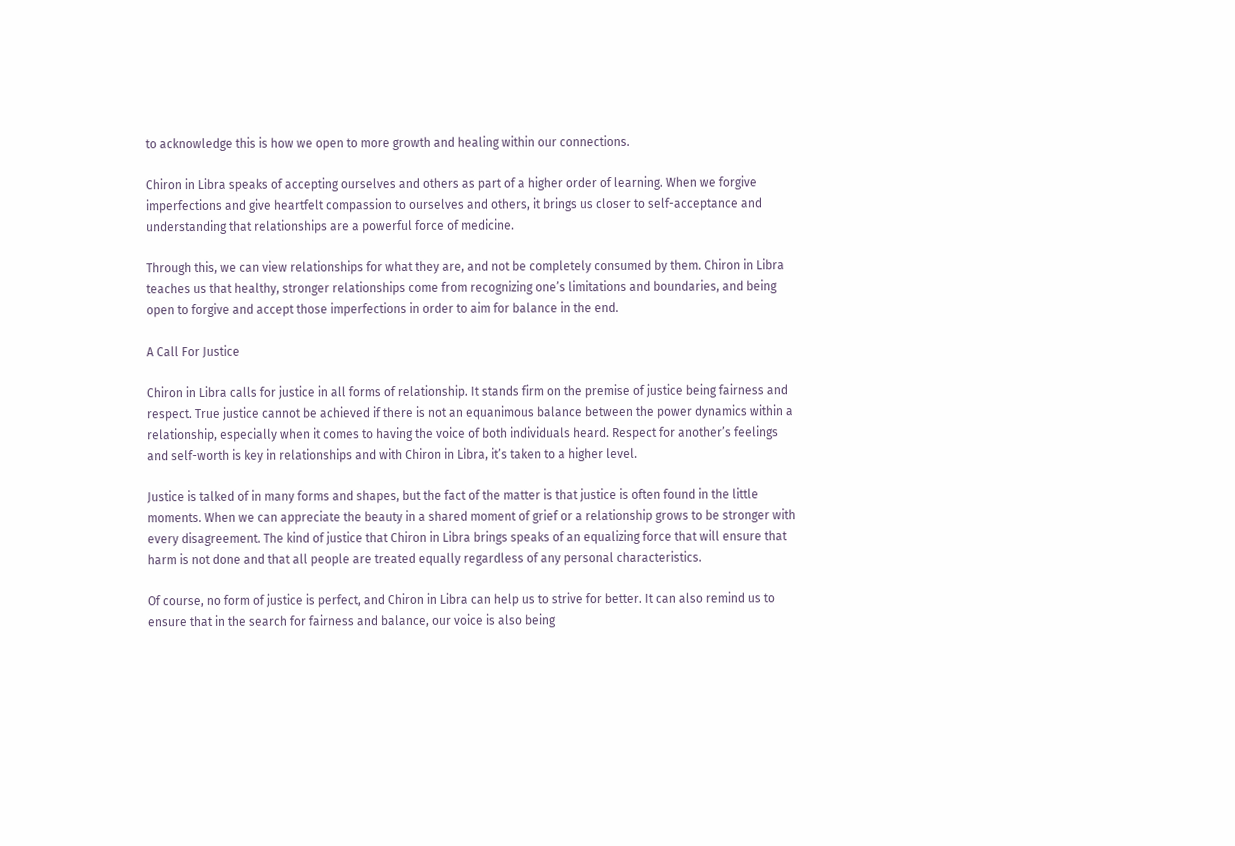to acknowledge this is how we open to more growth and healing within our connections.

Chiron in Libra speaks of accepting ourselves and others as part of a higher order of learning. When we forgive imperfections and give heartfelt compassion to ourselves and others, it brings us closer to self-acceptance and understanding that relationships are a powerful force of medicine.

Through this, we can view relationships for what they are, and not be completely consumed by them. Chiron in Libra teaches us that healthy, stronger relationships come from recognizing one’s limitations and boundaries, and being open to forgive and accept those imperfections in order to aim for balance in the end.

A Call For Justice

Chiron in Libra calls for justice in all forms of relationship. It stands firm on the premise of justice being fairness and respect. True justice cannot be achieved if there is not an equanimous balance between the power dynamics within a relationship, especially when it comes to having the voice of both individuals heard. Respect for another’s feelings and self-worth is key in relationships and with Chiron in Libra, it’s taken to a higher level.

Justice is talked of in many forms and shapes, but the fact of the matter is that justice is often found in the little moments. When we can appreciate the beauty in a shared moment of grief or a relationship grows to be stronger with every disagreement. The kind of justice that Chiron in Libra brings speaks of an equalizing force that will ensure that harm is not done and that all people are treated equally regardless of any personal characteristics.

Of course, no form of justice is perfect, and Chiron in Libra can help us to strive for better. It can also remind us to ensure that in the search for fairness and balance, our voice is also being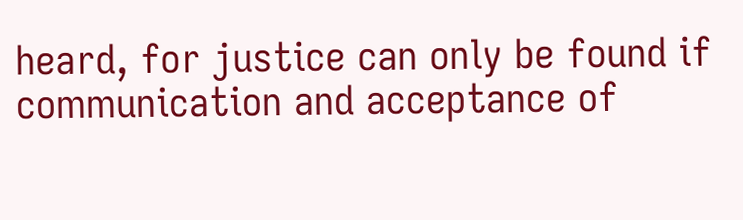heard, for justice can only be found if communication and acceptance of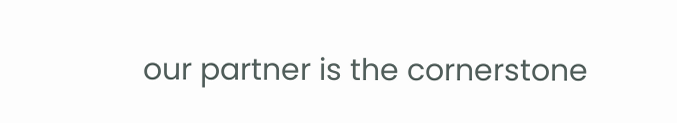our partner is the cornerstone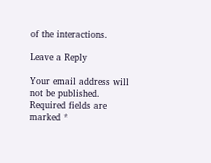of the interactions.

Leave a Reply

Your email address will not be published. Required fields are marked *